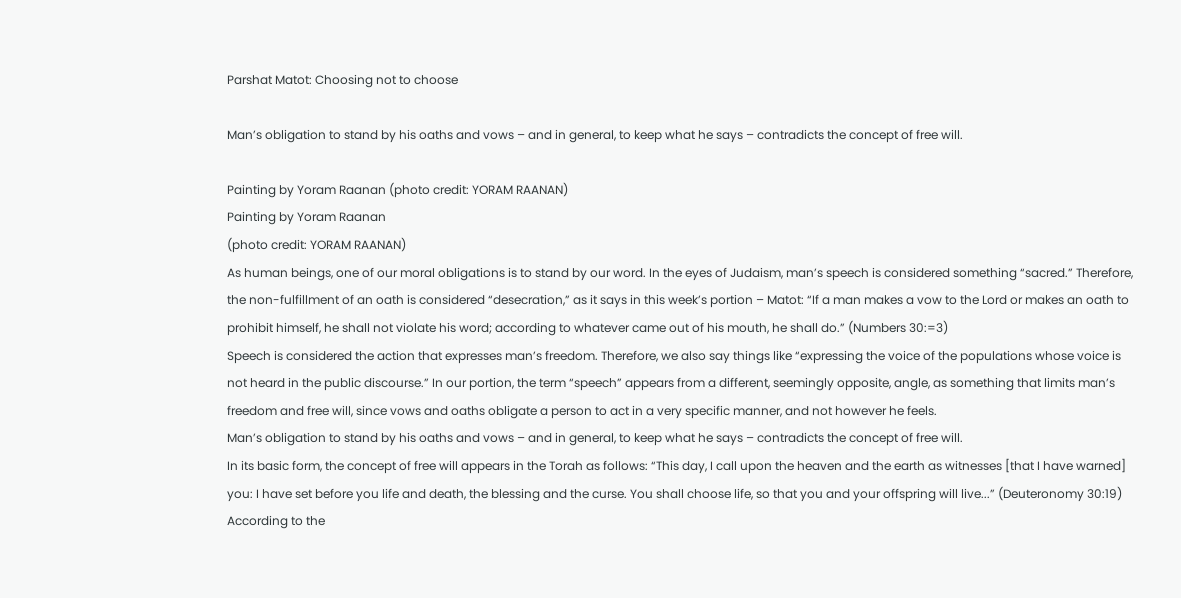Parshat Matot: Choosing not to choose

Man’s obligation to stand by his oaths and vows – and in general, to keep what he says – contradicts the concept of free will.

Painting by Yoram Raanan (photo credit: YORAM RAANAN)
Painting by Yoram Raanan
(photo credit: YORAM RAANAN)
As human beings, one of our moral obligations is to stand by our word. In the eyes of Judaism, man’s speech is considered something “sacred.” Therefore, the non-fulfillment of an oath is considered “desecration,” as it says in this week’s portion – Matot: “If a man makes a vow to the Lord or makes an oath to prohibit himself, he shall not violate his word; according to whatever came out of his mouth, he shall do.” (Numbers 30:=3)
Speech is considered the action that expresses man’s freedom. Therefore, we also say things like “expressing the voice of the populations whose voice is not heard in the public discourse.” In our portion, the term “speech” appears from a different, seemingly opposite, angle, as something that limits man’s freedom and free will, since vows and oaths obligate a person to act in a very specific manner, and not however he feels.
Man’s obligation to stand by his oaths and vows – and in general, to keep what he says – contradicts the concept of free will.
In its basic form, the concept of free will appears in the Torah as follows: “This day, I call upon the heaven and the earth as witnesses [that I have warned] you: I have set before you life and death, the blessing and the curse. You shall choose life, so that you and your offspring will live...” (Deuteronomy 30:19)
According to the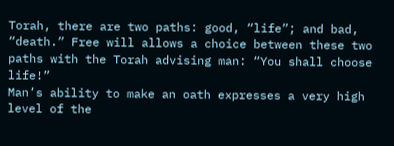Torah, there are two paths: good, “life”; and bad, “death.” Free will allows a choice between these two paths with the Torah advising man: “You shall choose life!”
Man’s ability to make an oath expresses a very high level of the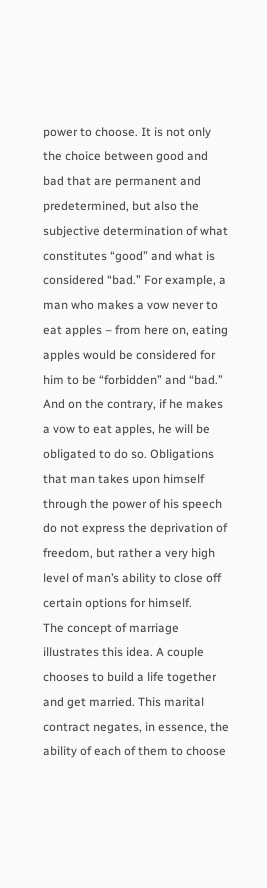power to choose. It is not only the choice between good and bad that are permanent and predetermined, but also the subjective determination of what constitutes “good” and what is considered “bad.” For example, a man who makes a vow never to eat apples – from here on, eating apples would be considered for him to be “forbidden” and “bad.” And on the contrary, if he makes a vow to eat apples, he will be obligated to do so. Obligations that man takes upon himself through the power of his speech do not express the deprivation of freedom, but rather a very high level of man’s ability to close off certain options for himself.
The concept of marriage illustrates this idea. A couple chooses to build a life together and get married. This marital contract negates, in essence, the ability of each of them to choose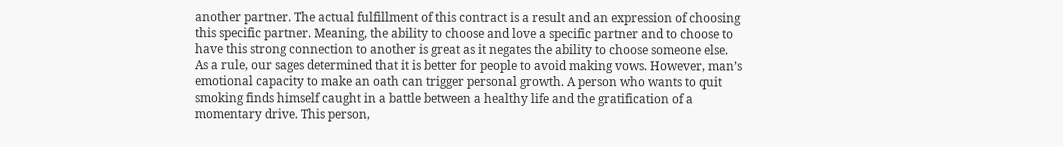another partner. The actual fulfillment of this contract is a result and an expression of choosing this specific partner. Meaning, the ability to choose and love a specific partner and to choose to have this strong connection to another is great as it negates the ability to choose someone else.
As a rule, our sages determined that it is better for people to avoid making vows. However, man’s emotional capacity to make an oath can trigger personal growth. A person who wants to quit smoking finds himself caught in a battle between a healthy life and the gratification of a momentary drive. This person,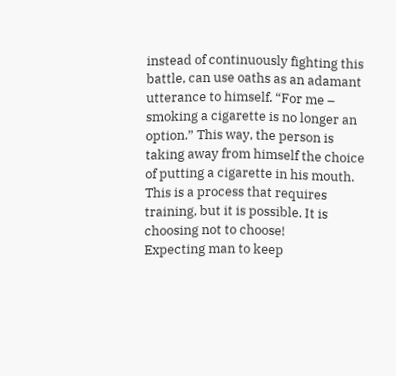instead of continuously fighting this battle, can use oaths as an adamant utterance to himself. “For me – smoking a cigarette is no longer an option.” This way, the person is taking away from himself the choice of putting a cigarette in his mouth. This is a process that requires training, but it is possible. It is choosing not to choose!
Expecting man to keep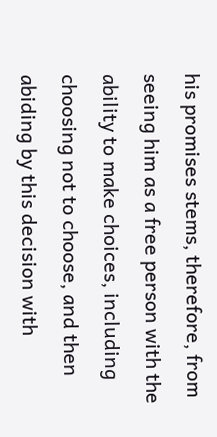his promises stems, therefore, from seeing him as a free person with the ability to make choices, including choosing not to choose, and then abiding by this decision with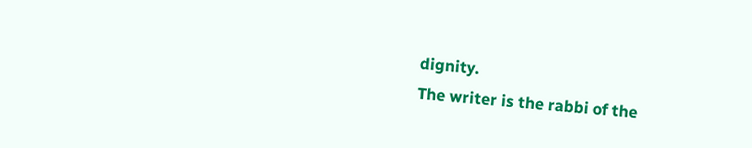dignity.
The writer is the rabbi of the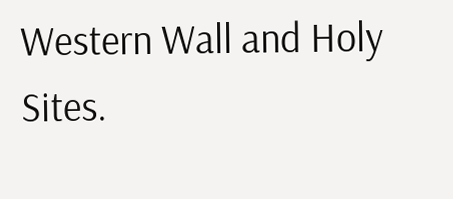Western Wall and Holy Sites.